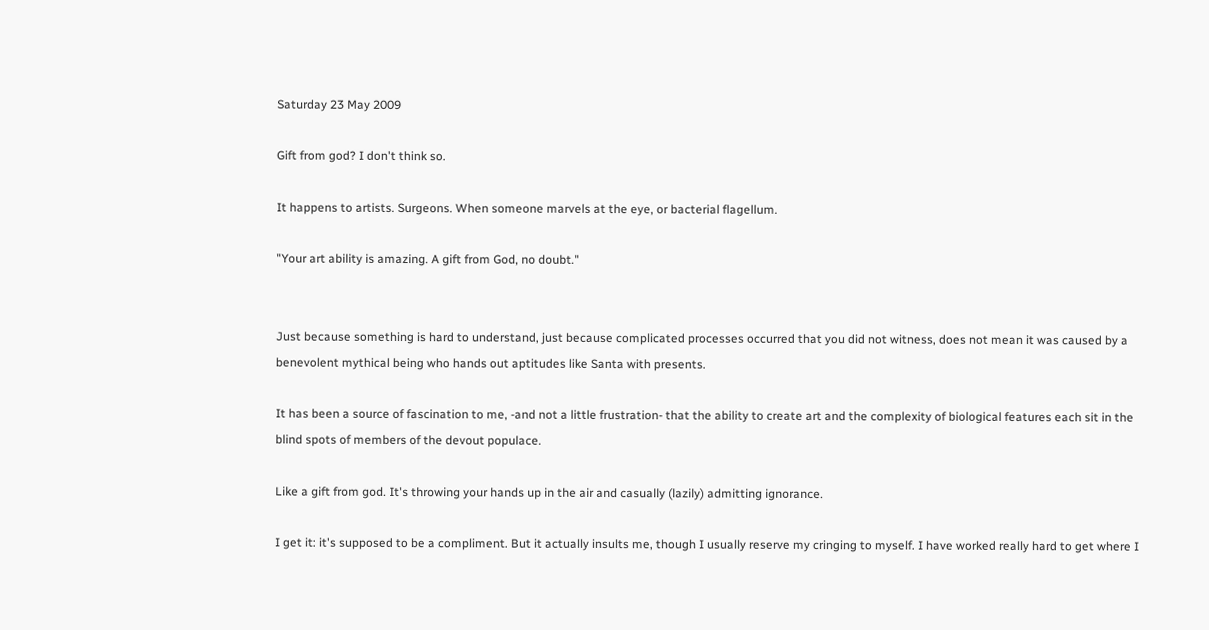Saturday 23 May 2009

Gift from god? I don't think so.

It happens to artists. Surgeons. When someone marvels at the eye, or bacterial flagellum.

"Your art ability is amazing. A gift from God, no doubt."


Just because something is hard to understand, just because complicated processes occurred that you did not witness, does not mean it was caused by a benevolent mythical being who hands out aptitudes like Santa with presents.

It has been a source of fascination to me, -and not a little frustration- that the ability to create art and the complexity of biological features each sit in the blind spots of members of the devout populace.

Like a gift from god. It's throwing your hands up in the air and casually (lazily) admitting ignorance.

I get it: it's supposed to be a compliment. But it actually insults me, though I usually reserve my cringing to myself. I have worked really hard to get where I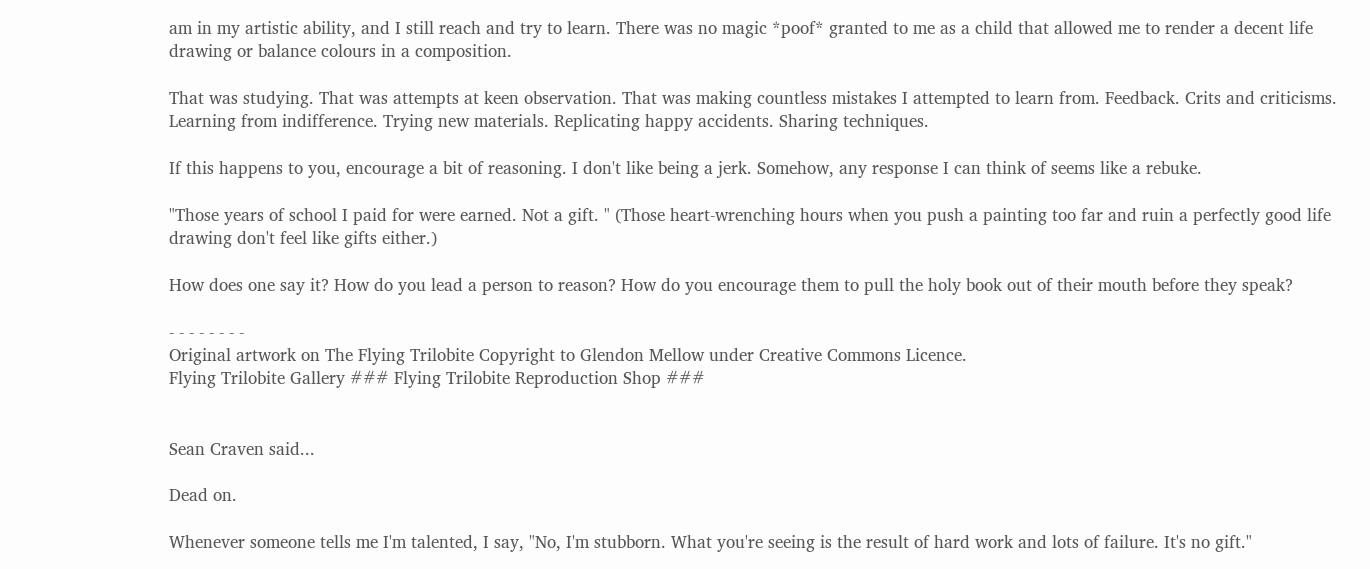am in my artistic ability, and I still reach and try to learn. There was no magic *poof* granted to me as a child that allowed me to render a decent life drawing or balance colours in a composition.

That was studying. That was attempts at keen observation. That was making countless mistakes I attempted to learn from. Feedback. Crits and criticisms. Learning from indifference. Trying new materials. Replicating happy accidents. Sharing techniques.

If this happens to you, encourage a bit of reasoning. I don't like being a jerk. Somehow, any response I can think of seems like a rebuke.

"Those years of school I paid for were earned. Not a gift. " (Those heart-wrenching hours when you push a painting too far and ruin a perfectly good life drawing don't feel like gifts either.)

How does one say it? How do you lead a person to reason? How do you encourage them to pull the holy book out of their mouth before they speak?

- - - - - - - -
Original artwork on The Flying Trilobite Copyright to Glendon Mellow under Creative Commons Licence.
Flying Trilobite Gallery ### Flying Trilobite Reproduction Shop ###


Sean Craven said...

Dead on.

Whenever someone tells me I'm talented, I say, "No, I'm stubborn. What you're seeing is the result of hard work and lots of failure. It's no gift."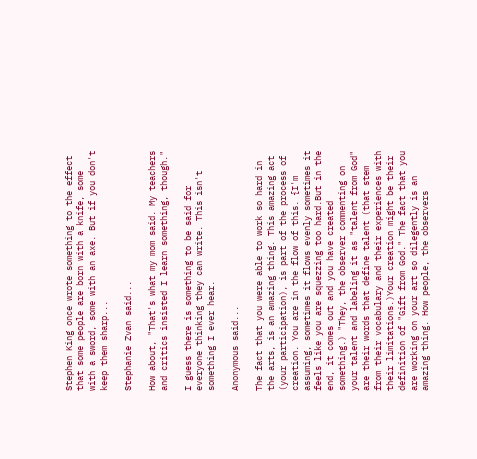Stephen King once wrote something to the effect that some people are born with a knife, some with a sword, some with an axe. But if you don't keep them sharp...

Stephanie Zvan said...

How about, "That's what my mom said. My teachers and critics insisted I learn something, though."

I guess there is something to be said for everyone thinking they can write. This isn't something I ever hear.

Anonymous said...

The fact that you were able to work so hard in the arts, is an amazing thing. This amazing act (your participation), is part of the process of creation. You are in the flow of this. {I'm assuming, sometimes it flows evenly sometimes it feels like you are squezzing too hard.But in the end, it comes out and you have created something.) "They, the observer commenting on your talent and labeling it as "talent from God" are their words that define talent (that stem from their vocabulary and their experiences with their limitations.)Your creation might be their definition of "Gift from God." The fact that you are working on your art so dilegently is an amazing thing. How people, the observers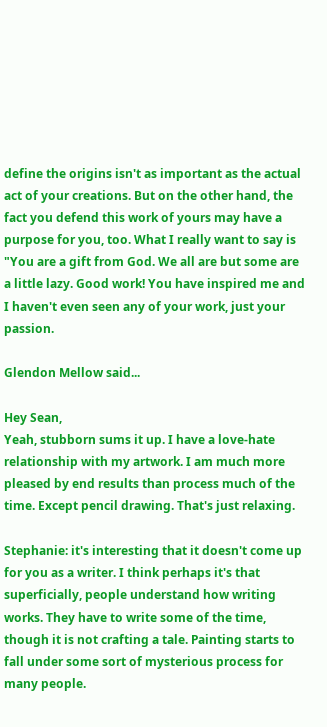define the origins isn't as important as the actual act of your creations. But on the other hand, the fact you defend this work of yours may have a purpose for you, too. What I really want to say is "You are a gift from God. We all are but some are a little lazy. Good work! You have inspired me and I haven't even seen any of your work, just your passion.

Glendon Mellow said...

Hey Sean,
Yeah, stubborn sums it up. I have a love-hate relationship with my artwork. I am much more pleased by end results than process much of the time. Except pencil drawing. That's just relaxing.

Stephanie: it's interesting that it doesn't come up for you as a writer. I think perhaps it's that superficially, people understand how writing works. They have to write some of the time, though it is not crafting a tale. Painting starts to fall under some sort of mysterious process for many people.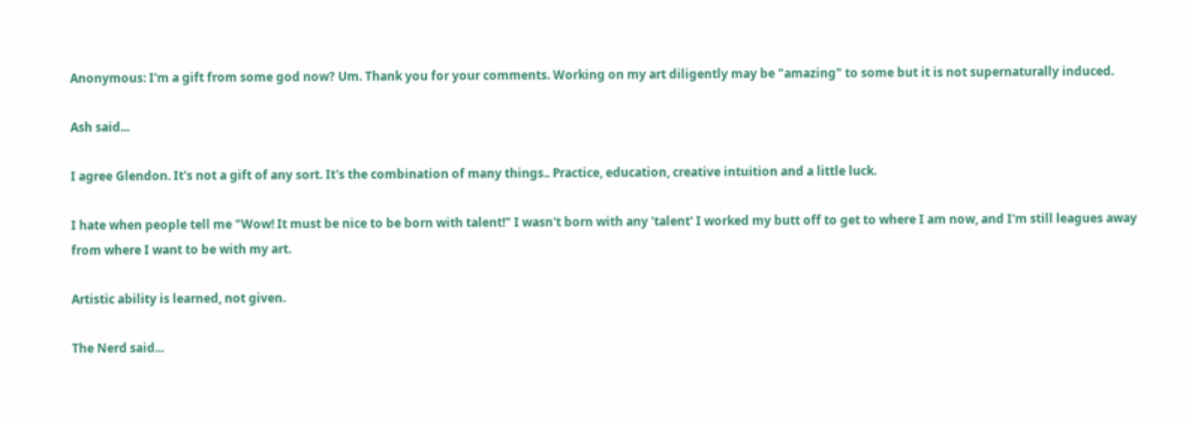Anonymous: I'm a gift from some god now? Um. Thank you for your comments. Working on my art diligently may be "amazing" to some but it is not supernaturally induced.

Ash said...

I agree Glendon. It's not a gift of any sort. It's the combination of many things.. Practice, education, creative intuition and a little luck.

I hate when people tell me "Wow! It must be nice to be born with talent!" I wasn't born with any 'talent' I worked my butt off to get to where I am now, and I'm still leagues away from where I want to be with my art.

Artistic ability is learned, not given.

The Nerd said...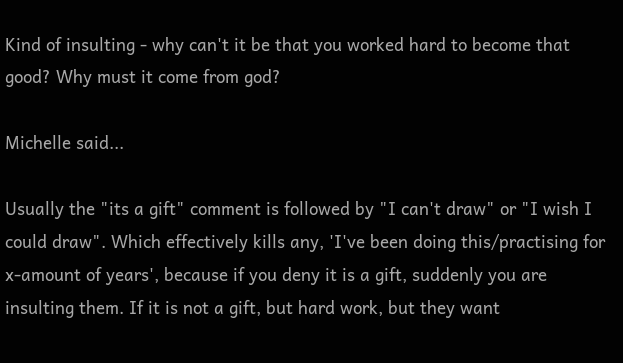Kind of insulting - why can't it be that you worked hard to become that good? Why must it come from god?

Michelle said...

Usually the "its a gift" comment is followed by "I can't draw" or "I wish I could draw". Which effectively kills any, 'I've been doing this/practising for x-amount of years', because if you deny it is a gift, suddenly you are insulting them. If it is not a gift, but hard work, but they want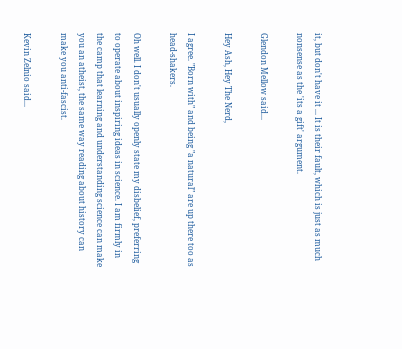it, but don't have it ... It is their fault, which is just as much nonsense as the 'its a gift' argument.

Glendon Mellow said...

Hey Ash, Hey The Nerd,

I agree. "Born with" and being "a natural" are up there too as head-shakers.

Oh well. I don't usually openly state my disbelief, preferring to operate about inspiring ideas in science. I am firmly in the camp that learning and understanding science can make you an atheist, the same way reading about history can make you anti-fascist.

Kevin Zelnio said...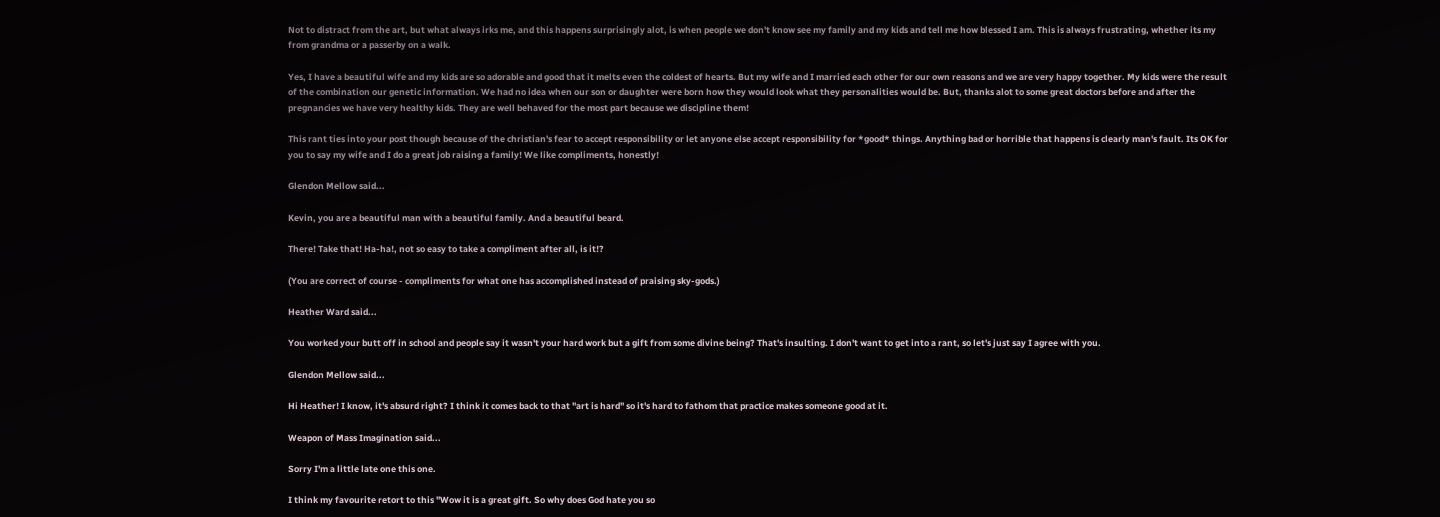Not to distract from the art, but what always irks me, and this happens surprisingly alot, is when people we don't know see my family and my kids and tell me how blessed I am. This is always frustrating, whether its my from grandma or a passerby on a walk.

Yes, I have a beautiful wife and my kids are so adorable and good that it melts even the coldest of hearts. But my wife and I married each other for our own reasons and we are very happy together. My kids were the result of the combination our genetic information. We had no idea when our son or daughter were born how they would look what they personalities would be. But, thanks alot to some great doctors before and after the pregnancies we have very healthy kids. They are well behaved for the most part because we discipline them!

This rant ties into your post though because of the christian's fear to accept responsibility or let anyone else accept responsibility for *good* things. Anything bad or horrible that happens is clearly man's fault. Its OK for you to say my wife and I do a great job raising a family! We like compliments, honestly!

Glendon Mellow said...

Kevin, you are a beautiful man with a beautiful family. And a beautiful beard.

There! Take that! Ha-ha!, not so easy to take a compliment after all, is it!?

(You are correct of course - compliments for what one has accomplished instead of praising sky-gods.)

Heather Ward said...

You worked your butt off in school and people say it wasn't your hard work but a gift from some divine being? That's insulting. I don't want to get into a rant, so let's just say I agree with you.

Glendon Mellow said...

Hi Heather! I know, it's absurd right? I think it comes back to that "art is hard" so it's hard to fathom that practice makes someone good at it.

Weapon of Mass Imagination said...

Sorry I'm a little late one this one.

I think my favourite retort to this "Wow it is a great gift. So why does God hate you so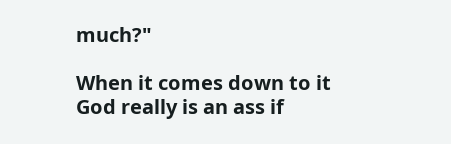much?"

When it comes down to it God really is an ass if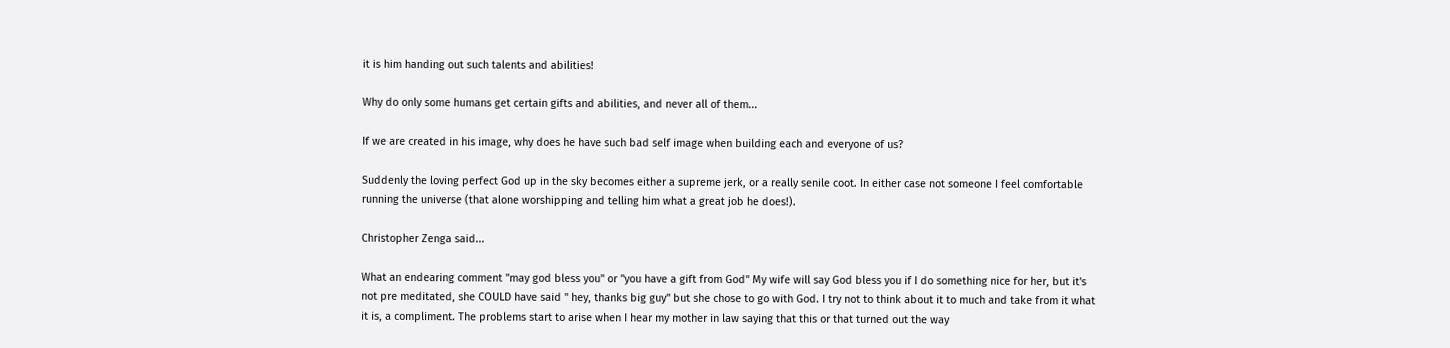it is him handing out such talents and abilities!

Why do only some humans get certain gifts and abilities, and never all of them...

If we are created in his image, why does he have such bad self image when building each and everyone of us?

Suddenly the loving perfect God up in the sky becomes either a supreme jerk, or a really senile coot. In either case not someone I feel comfortable running the universe (that alone worshipping and telling him what a great job he does!).

Christopher Zenga said...

What an endearing comment "may god bless you" or "you have a gift from God" My wife will say God bless you if I do something nice for her, but it's not pre meditated, she COULD have said " hey, thanks big guy" but she chose to go with God. I try not to think about it to much and take from it what it is, a compliment. The problems start to arise when I hear my mother in law saying that this or that turned out the way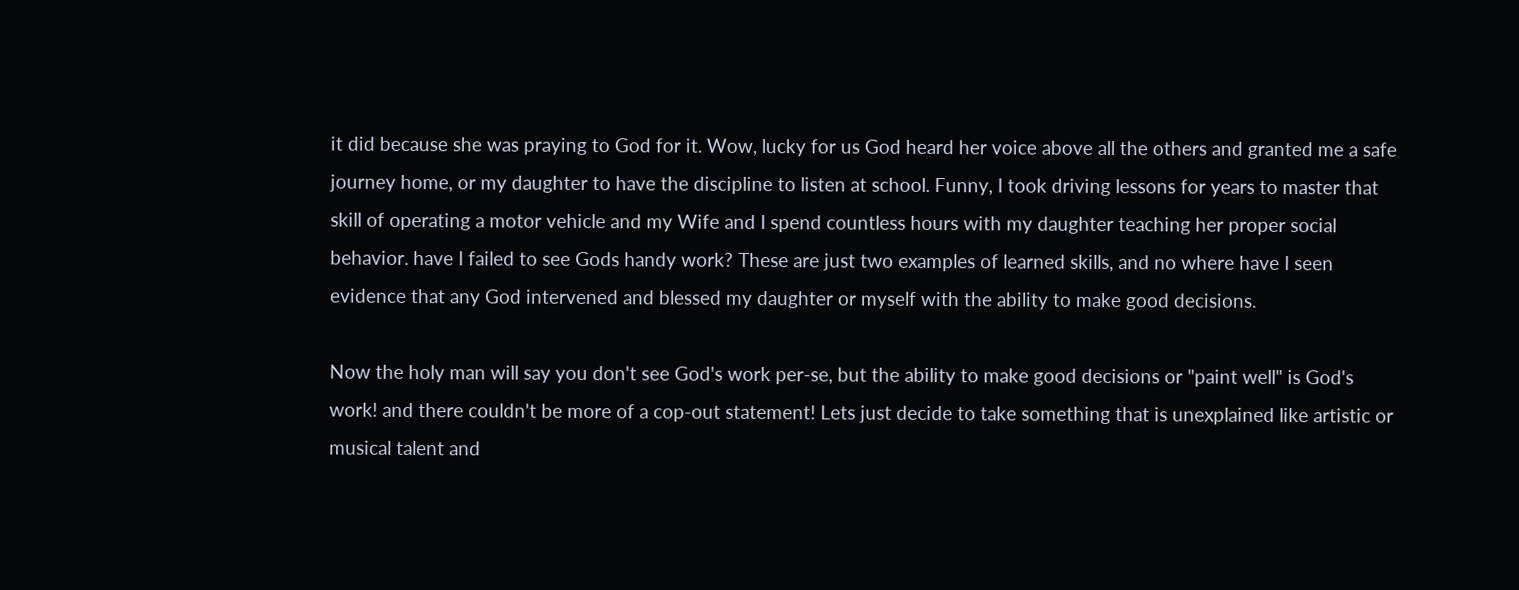it did because she was praying to God for it. Wow, lucky for us God heard her voice above all the others and granted me a safe journey home, or my daughter to have the discipline to listen at school. Funny, I took driving lessons for years to master that skill of operating a motor vehicle and my Wife and I spend countless hours with my daughter teaching her proper social behavior. have I failed to see Gods handy work? These are just two examples of learned skills, and no where have I seen evidence that any God intervened and blessed my daughter or myself with the ability to make good decisions.

Now the holy man will say you don't see God's work per-se, but the ability to make good decisions or "paint well" is God's work! and there couldn't be more of a cop-out statement! Lets just decide to take something that is unexplained like artistic or musical talent and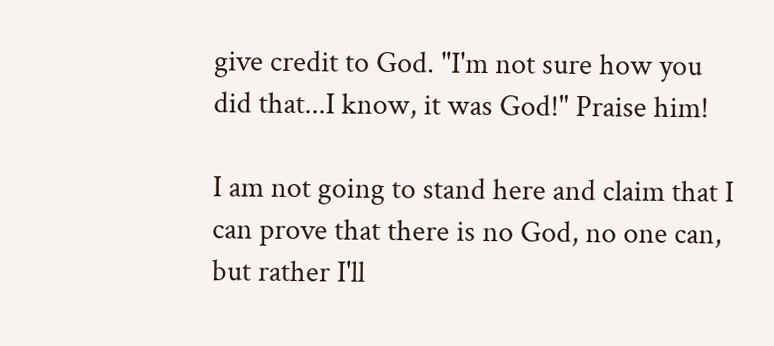give credit to God. "I'm not sure how you did that...I know, it was God!" Praise him!

I am not going to stand here and claim that I can prove that there is no God, no one can, but rather I'll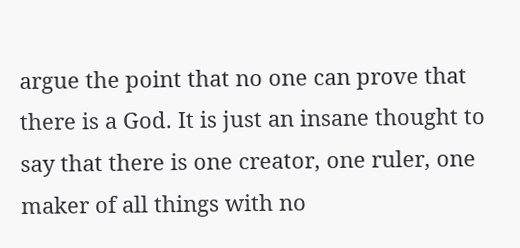argue the point that no one can prove that there is a God. It is just an insane thought to say that there is one creator, one ruler, one maker of all things with no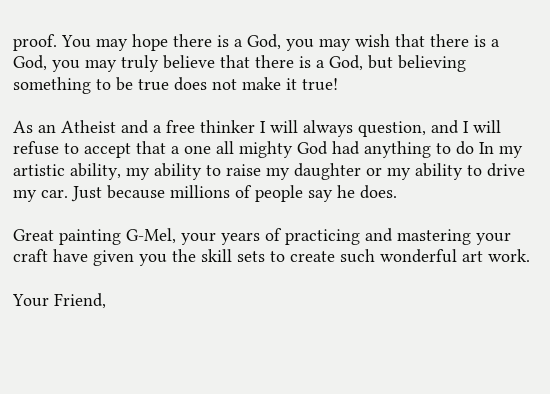proof. You may hope there is a God, you may wish that there is a God, you may truly believe that there is a God, but believing something to be true does not make it true!

As an Atheist and a free thinker I will always question, and I will refuse to accept that a one all mighty God had anything to do In my artistic ability, my ability to raise my daughter or my ability to drive my car. Just because millions of people say he does.

Great painting G-Mel, your years of practicing and mastering your craft have given you the skill sets to create such wonderful art work.

Your Friend,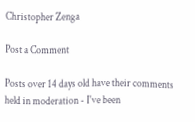Christopher Zenga

Post a Comment

Posts over 14 days old have their comments held in moderation - I've been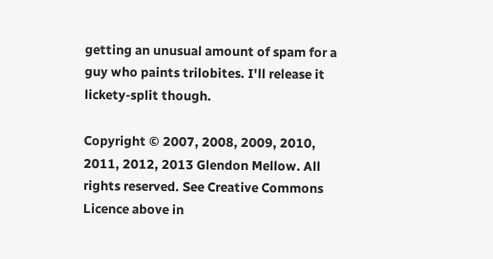getting an unusual amount of spam for a guy who paints trilobites. I'll release it lickety-split though.

Copyright © 2007, 2008, 2009, 2010, 2011, 2012, 2013 Glendon Mellow. All rights reserved. See Creative Commons Licence above in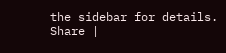the sidebar for details.
Share |